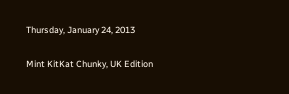Thursday, January 24, 2013

Mint KitKat Chunky, UK Edition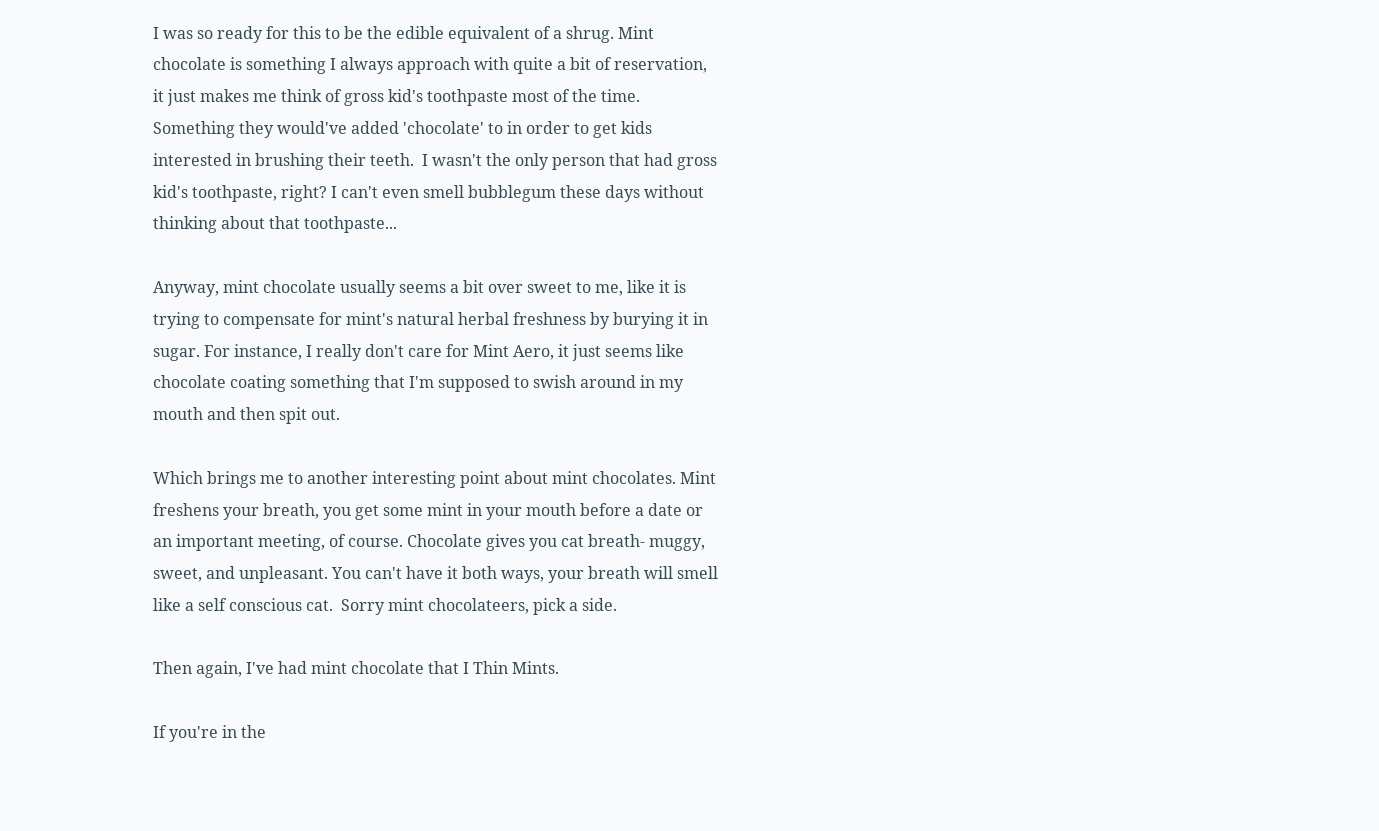I was so ready for this to be the edible equivalent of a shrug. Mint chocolate is something I always approach with quite a bit of reservation, it just makes me think of gross kid's toothpaste most of the time. Something they would've added 'chocolate' to in order to get kids interested in brushing their teeth.  I wasn't the only person that had gross kid's toothpaste, right? I can't even smell bubblegum these days without thinking about that toothpaste...

Anyway, mint chocolate usually seems a bit over sweet to me, like it is trying to compensate for mint's natural herbal freshness by burying it in sugar. For instance, I really don't care for Mint Aero, it just seems like chocolate coating something that I'm supposed to swish around in my mouth and then spit out.

Which brings me to another interesting point about mint chocolates. Mint freshens your breath, you get some mint in your mouth before a date or an important meeting, of course. Chocolate gives you cat breath- muggy, sweet, and unpleasant. You can't have it both ways, your breath will smell like a self conscious cat.  Sorry mint chocolateers, pick a side.

Then again, I've had mint chocolate that I Thin Mints.

If you're in the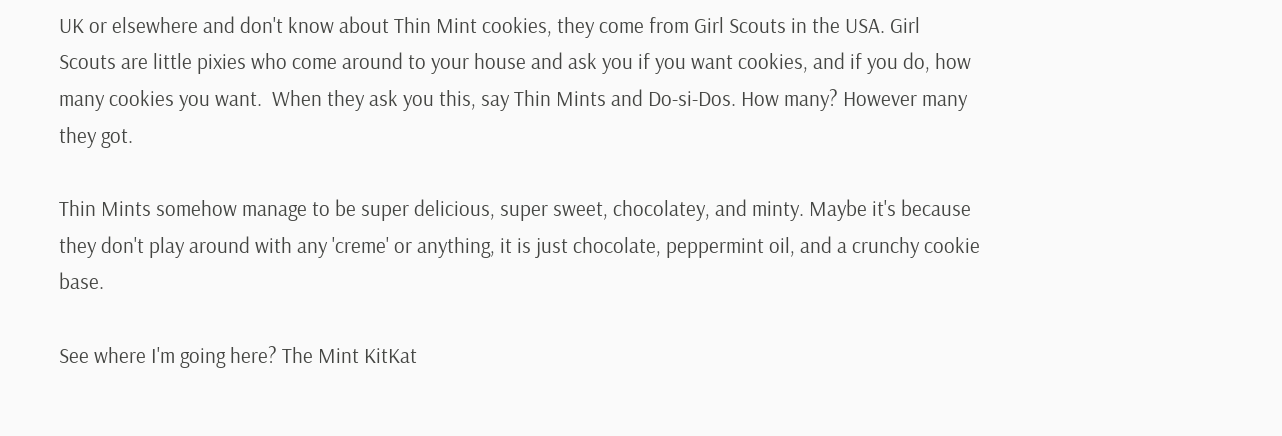UK or elsewhere and don't know about Thin Mint cookies, they come from Girl Scouts in the USA. Girl Scouts are little pixies who come around to your house and ask you if you want cookies, and if you do, how many cookies you want.  When they ask you this, say Thin Mints and Do-si-Dos. How many? However many they got.

Thin Mints somehow manage to be super delicious, super sweet, chocolatey, and minty. Maybe it's because they don't play around with any 'creme' or anything, it is just chocolate, peppermint oil, and a crunchy cookie base.

See where I'm going here? The Mint KitKat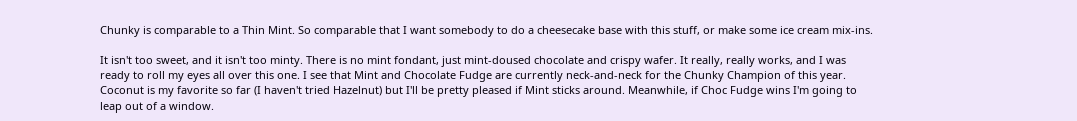Chunky is comparable to a Thin Mint. So comparable that I want somebody to do a cheesecake base with this stuff, or make some ice cream mix-ins.

It isn't too sweet, and it isn't too minty. There is no mint fondant, just mint-doused chocolate and crispy wafer. It really, really works, and I was ready to roll my eyes all over this one. I see that Mint and Chocolate Fudge are currently neck-and-neck for the Chunky Champion of this year. Coconut is my favorite so far (I haven't tried Hazelnut) but I'll be pretty pleased if Mint sticks around. Meanwhile, if Choc Fudge wins I'm going to leap out of a window.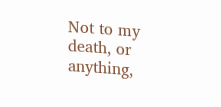Not to my death, or anything,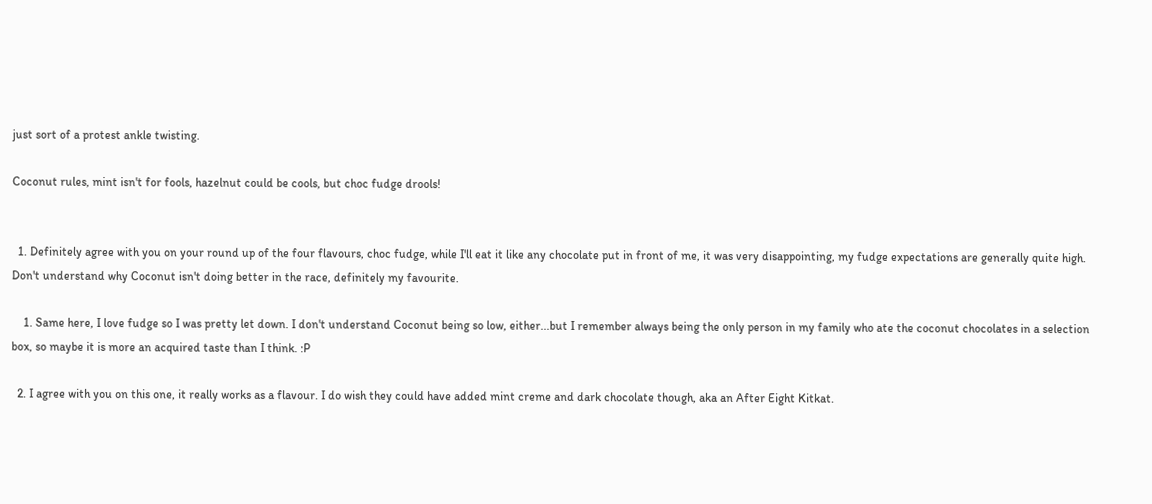just sort of a protest ankle twisting.

Coconut rules, mint isn't for fools, hazelnut could be cools, but choc fudge drools!


  1. Definitely agree with you on your round up of the four flavours, choc fudge, while I'll eat it like any chocolate put in front of me, it was very disappointing, my fudge expectations are generally quite high. Don't understand why Coconut isn't doing better in the race, definitely my favourite.

    1. Same here, I love fudge so I was pretty let down. I don't understand Coconut being so low, either...but I remember always being the only person in my family who ate the coconut chocolates in a selection box, so maybe it is more an acquired taste than I think. :P

  2. I agree with you on this one, it really works as a flavour. I do wish they could have added mint creme and dark chocolate though, aka an After Eight Kitkat.